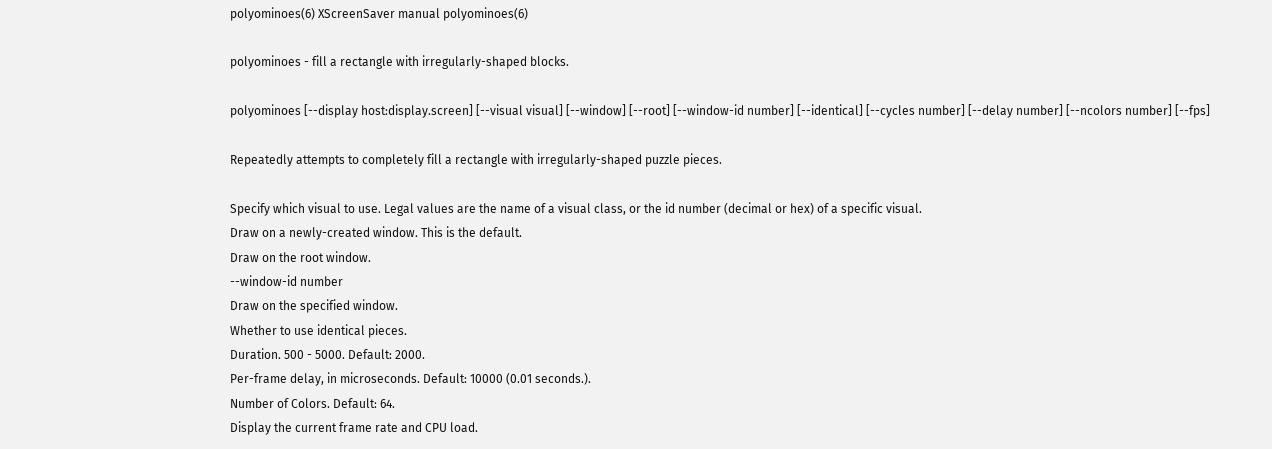polyominoes(6) XScreenSaver manual polyominoes(6)

polyominoes - fill a rectangle with irregularly-shaped blocks.

polyominoes [--display host:display.screen] [--visual visual] [--window] [--root] [--window-id number] [--identical] [--cycles number] [--delay number] [--ncolors number] [--fps]

Repeatedly attempts to completely fill a rectangle with irregularly-shaped puzzle pieces.

Specify which visual to use. Legal values are the name of a visual class, or the id number (decimal or hex) of a specific visual.
Draw on a newly-created window. This is the default.
Draw on the root window.
--window-id number
Draw on the specified window.
Whether to use identical pieces.
Duration. 500 - 5000. Default: 2000.
Per-frame delay, in microseconds. Default: 10000 (0.01 seconds.).
Number of Colors. Default: 64.
Display the current frame rate and CPU load.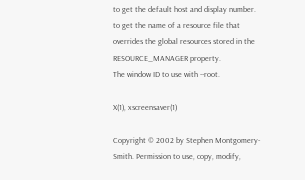to get the default host and display number.
to get the name of a resource file that overrides the global resources stored in the RESOURCE_MANAGER property.
The window ID to use with --root.

X(1), xscreensaver(1)

Copyright © 2002 by Stephen Montgomery-Smith. Permission to use, copy, modify,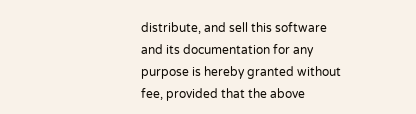distribute, and sell this software and its documentation for any purpose is hereby granted without fee, provided that the above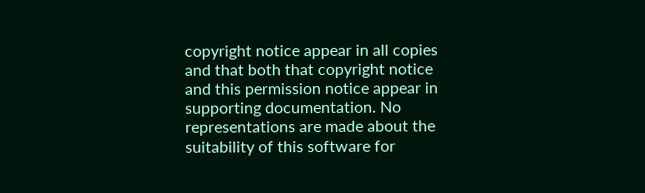copyright notice appear in all copies and that both that copyright notice and this permission notice appear in supporting documentation. No representations are made about the suitability of this software for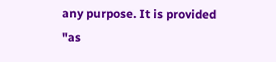any purpose. It is provided "as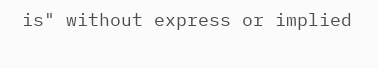is" without express or implied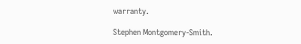warranty.

Stephen Montgomery-Smith.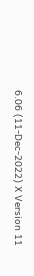6.06 (11-Dec-2022) X Version 11